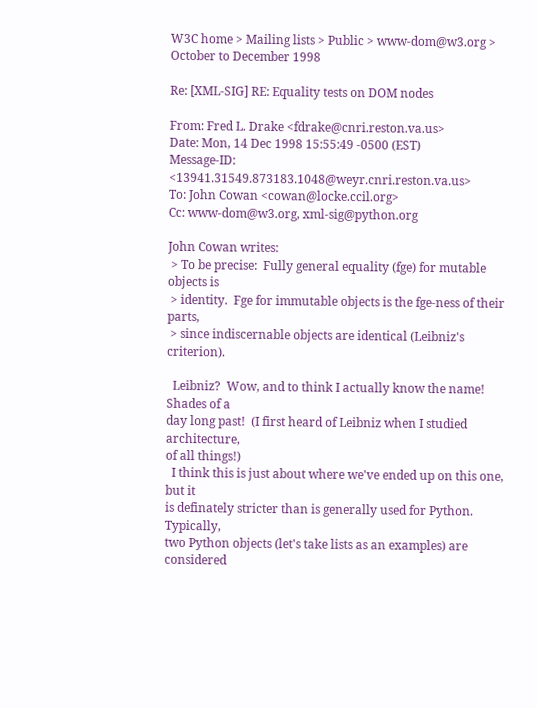W3C home > Mailing lists > Public > www-dom@w3.org > October to December 1998

Re: [XML-SIG] RE: Equality tests on DOM nodes

From: Fred L. Drake <fdrake@cnri.reston.va.us>
Date: Mon, 14 Dec 1998 15:55:49 -0500 (EST)
Message-ID: <13941.31549.873183.1048@weyr.cnri.reston.va.us>
To: John Cowan <cowan@locke.ccil.org>
Cc: www-dom@w3.org, xml-sig@python.org

John Cowan writes:
 > To be precise:  Fully general equality (fge) for mutable objects is
 > identity.  Fge for immutable objects is the fge-ness of their parts,
 > since indiscernable objects are identical (Leibniz's criterion).

  Leibniz?  Wow, and to think I actually know the name!  Shades of a
day long past!  (I first heard of Leibniz when I studied architecture,
of all things!)
  I think this is just about where we've ended up on this one, but it
is definately stricter than is generally used for Python.  Typically,
two Python objects (let's take lists as an examples) are considered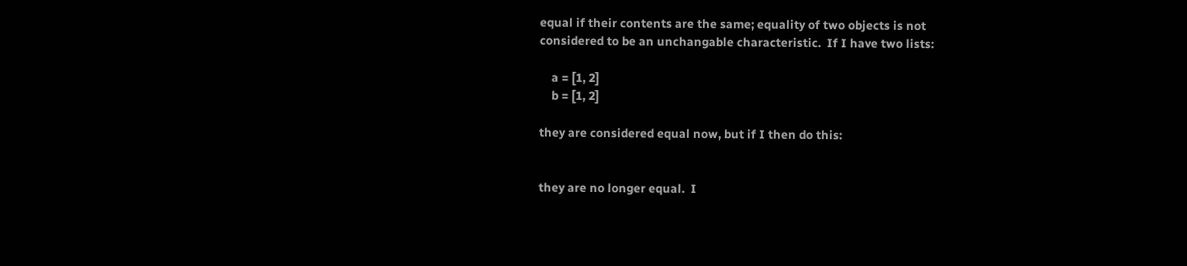equal if their contents are the same; equality of two objects is not
considered to be an unchangable characteristic.  If I have two lists:

    a = [1, 2]
    b = [1, 2]

they are considered equal now, but if I then do this:


they are no longer equal.  I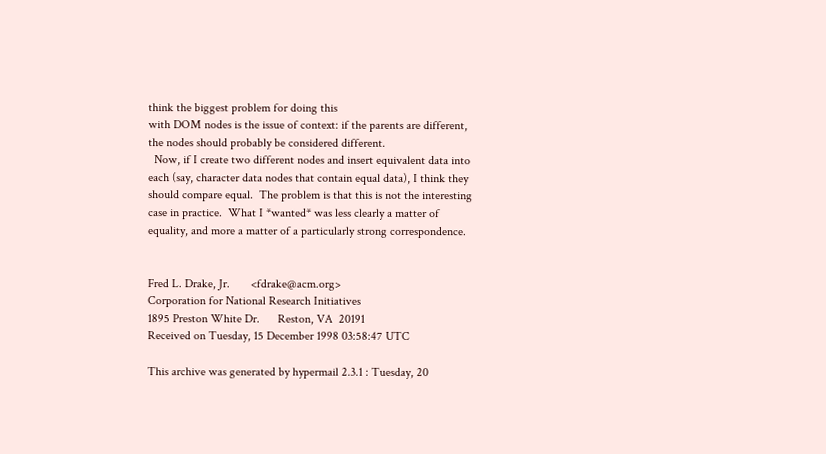think the biggest problem for doing this
with DOM nodes is the issue of context: if the parents are different,
the nodes should probably be considered different.
  Now, if I create two different nodes and insert equivalent data into
each (say, character data nodes that contain equal data), I think they
should compare equal.  The problem is that this is not the interesting
case in practice.  What I *wanted* was less clearly a matter of
equality, and more a matter of a particularly strong correspondence.


Fred L. Drake, Jr.       <fdrake@acm.org>
Corporation for National Research Initiatives
1895 Preston White Dr.      Reston, VA  20191
Received on Tuesday, 15 December 1998 03:58:47 UTC

This archive was generated by hypermail 2.3.1 : Tuesday, 20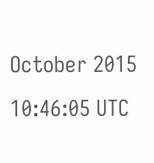October 2015 10:46:05 UTC